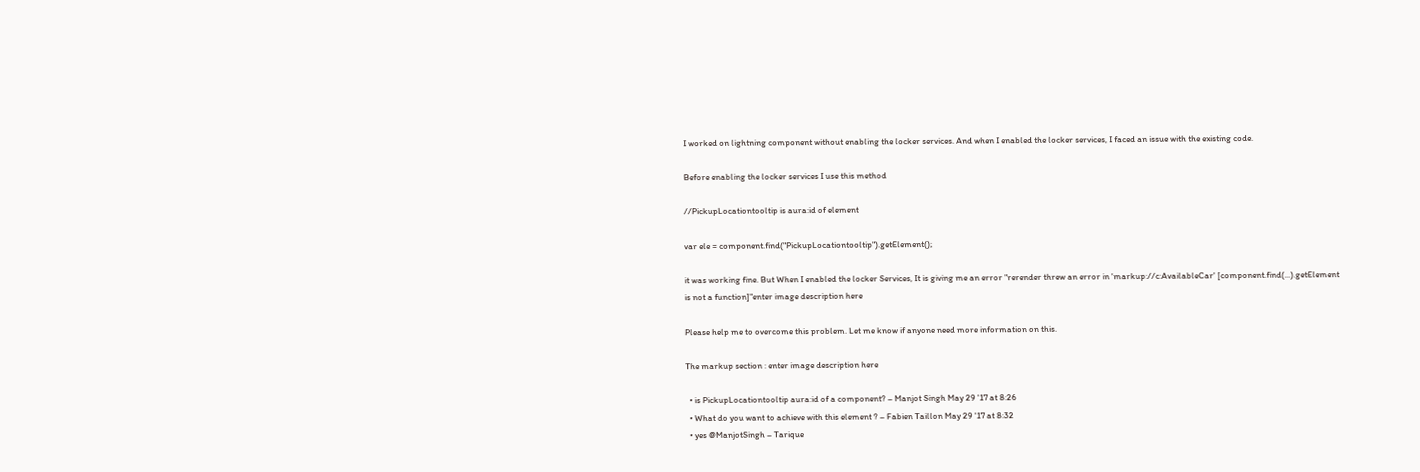I worked on lightning component without enabling the locker services. And when I enabled the locker services, I faced an issue with the existing code.

Before enabling the locker services I use this method

//PickupLocationtooltip is aura:id of element

var ele = component.find("PickupLocationtooltip").getElement();

it was working fine. But When I enabled the locker Services, It is giving me an error "rerender threw an error in 'markup://c:AvailableCar' [component.find(...).getElement is not a function]"enter image description here

Please help me to overcome this problem. Let me know if anyone need more information on this.

The markup section : enter image description here

  • is PickupLocationtooltip aura:id of a component? – Manjot Singh May 29 '17 at 8:26
  • What do you want to achieve with this element ? – Fabien Taillon May 29 '17 at 8:32
  • yes @ManjotSingh – Tarique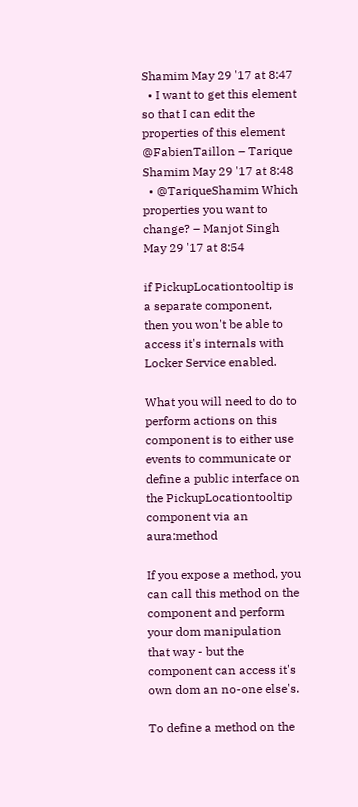Shamim May 29 '17 at 8:47
  • I want to get this element so that I can edit the properties of this element @FabienTaillon – Tarique Shamim May 29 '17 at 8:48
  • @TariqueShamim Which properties you want to change? – Manjot Singh May 29 '17 at 8:54

if PickupLocationtooltip is a separate component, then you won't be able to access it's internals with Locker Service enabled.

What you will need to do to perform actions on this component is to either use events to communicate or define a public interface on the PickupLocationtooltip component via an aura:method

If you expose a method, you can call this method on the component and perform your dom manipulation that way - but the component can access it's own dom an no-one else's.

To define a method on the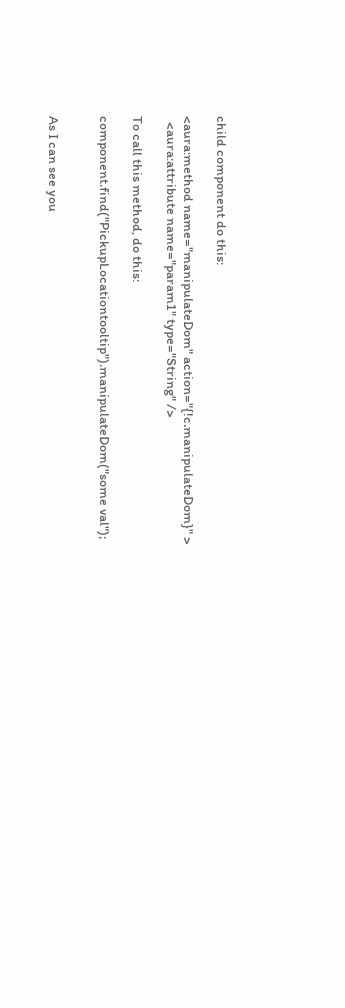child component do this:

<aura:method name="manipulateDom" action="{!c.manipulateDom}" >
  <aura:attribute name="param1" type="String" />

To call this method, do this:

component.find("PickupLocationtooltip").manipulateDom("some val");


As I can see you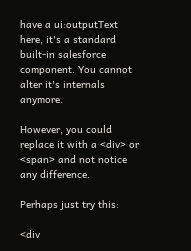have a ui:outputText here, it's a standard built-in salesforce component. You cannot alter it's internals anymore.

However, you could replace it with a <div> or <span> and not notice any difference.

Perhaps just try this:

<div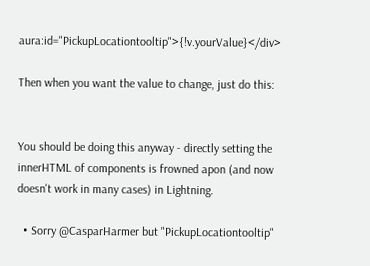aura:id="PickupLocationtooltip">{!v.yourValue}</div>

Then when you want the value to change, just do this:


You should be doing this anyway - directly setting the innerHTML of components is frowned apon (and now doesn't work in many cases) in Lightning.

  • Sorry @CasparHarmer but "PickupLocationtooltip"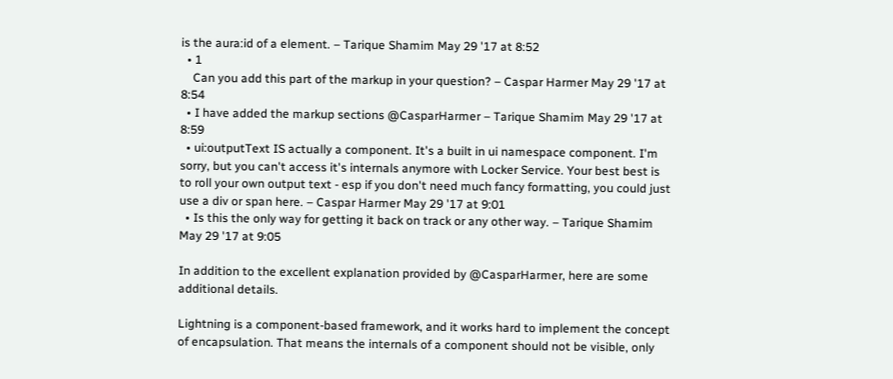is the aura:id of a element. – Tarique Shamim May 29 '17 at 8:52
  • 1
    Can you add this part of the markup in your question? – Caspar Harmer May 29 '17 at 8:54
  • I have added the markup sections @CasparHarmer – Tarique Shamim May 29 '17 at 8:59
  • ui:outputText IS actually a component. It's a built in ui namespace component. I'm sorry, but you can't access it's internals anymore with Locker Service. Your best best is to roll your own output text - esp if you don't need much fancy formatting, you could just use a div or span here. – Caspar Harmer May 29 '17 at 9:01
  • Is this the only way for getting it back on track or any other way. – Tarique Shamim May 29 '17 at 9:05

In addition to the excellent explanation provided by @CasparHarmer, here are some additional details.

Lightning is a component-based framework, and it works hard to implement the concept of encapsulation. That means the internals of a component should not be visible, only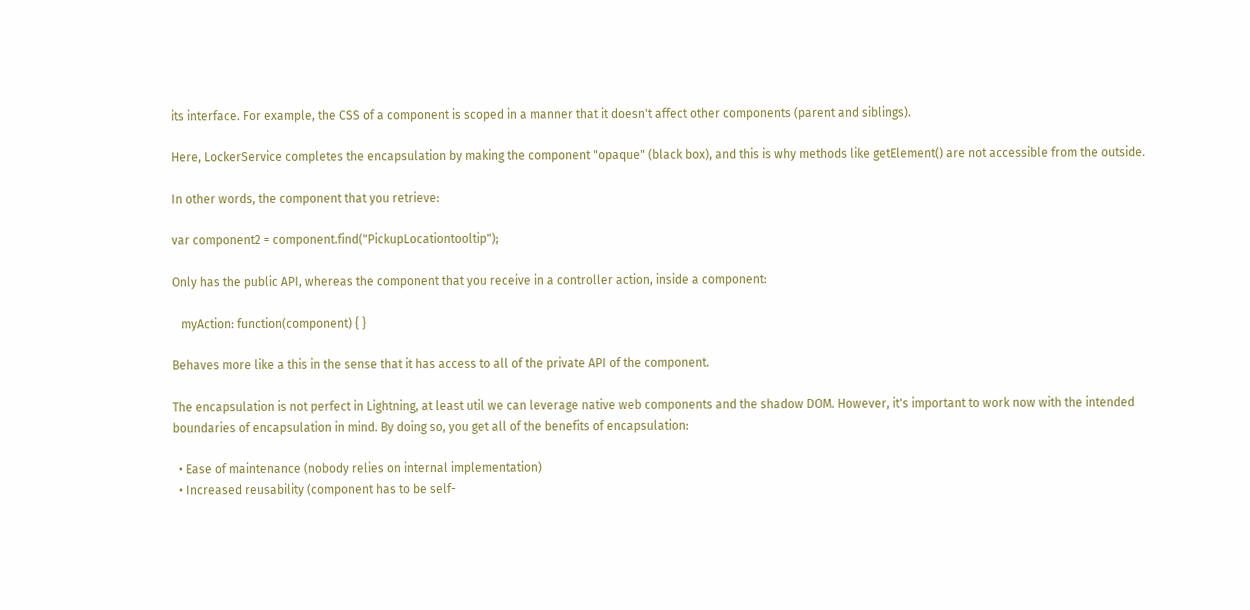its interface. For example, the CSS of a component is scoped in a manner that it doesn't affect other components (parent and siblings).

Here, LockerService completes the encapsulation by making the component "opaque" (black box), and this is why methods like getElement() are not accessible from the outside.

In other words, the component that you retrieve:

var component2 = component.find("PickupLocationtooltip");

Only has the public API, whereas the component that you receive in a controller action, inside a component:

   myAction: function(component) { }

Behaves more like a this in the sense that it has access to all of the private API of the component.

The encapsulation is not perfect in Lightning, at least util we can leverage native web components and the shadow DOM. However, it's important to work now with the intended boundaries of encapsulation in mind. By doing so, you get all of the benefits of encapsulation:

  • Ease of maintenance (nobody relies on internal implementation)
  • Increased reusability (component has to be self-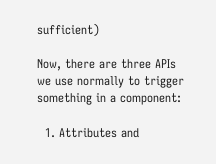sufficient)

Now, there are three APIs we use normally to trigger something in a component:

  1. Attributes and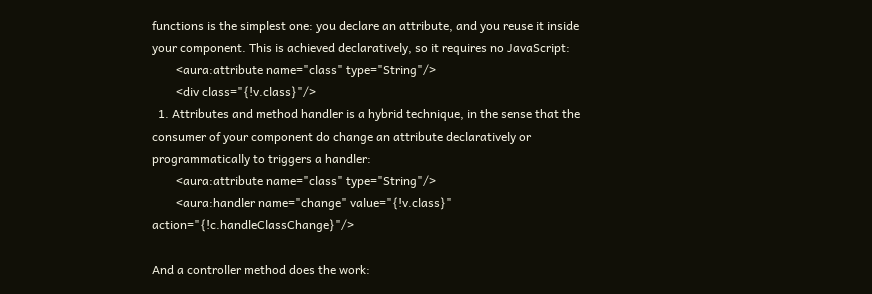functions is the simplest one: you declare an attribute, and you reuse it inside your component. This is achieved declaratively, so it requires no JavaScript:
        <aura:attribute name="class" type="String"/>
        <div class="{!v.class}"/>
  1. Attributes and method handler is a hybrid technique, in the sense that the consumer of your component do change an attribute declaratively or programmatically to triggers a handler:
        <aura:attribute name="class" type="String"/>
        <aura:handler name="change" value="{!v.class}" action="{!c.handleClassChange}"/>

And a controller method does the work: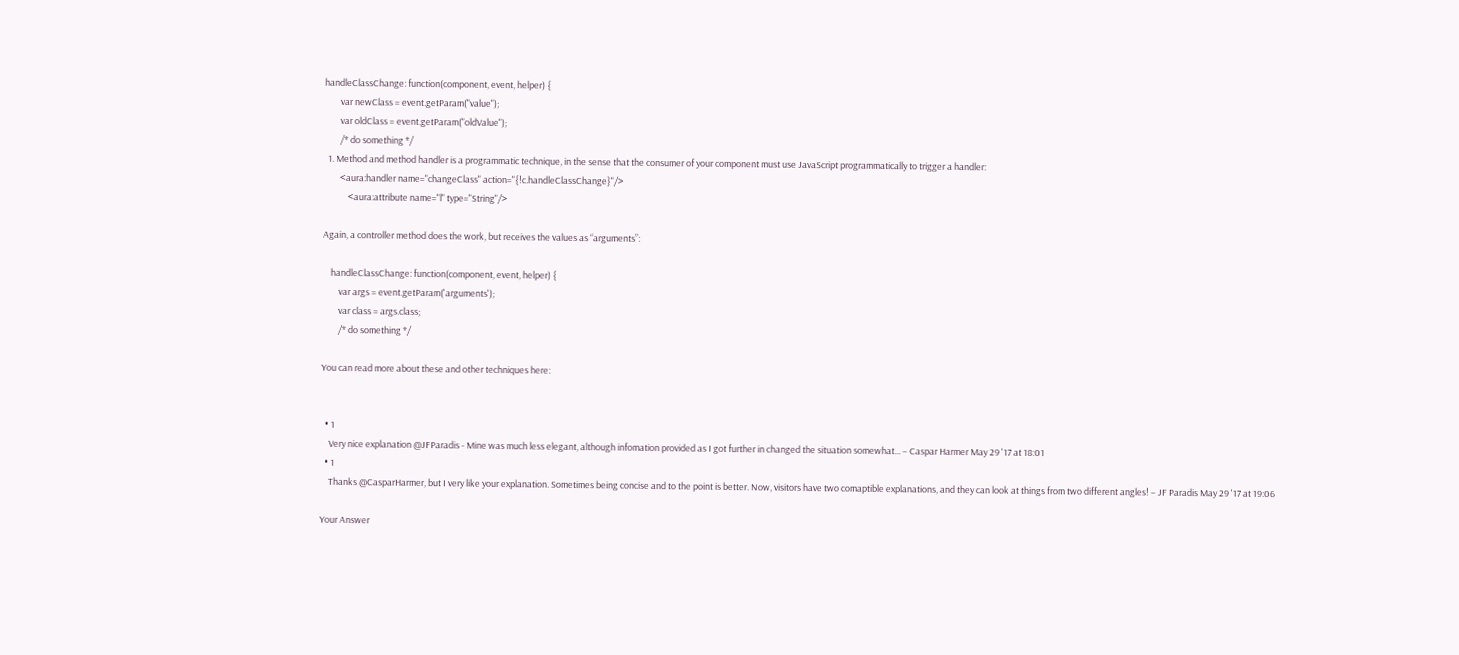handleClassChange: function(component, event, helper) {
        var newClass = event.getParam("value");
        var oldClass = event.getParam("oldValue");
        /* do something */
  1. Method and method handler is a programmatic technique, in the sense that the consumer of your component must use JavaScript programmatically to trigger a handler:
        <aura:handler name="changeClass" action="{!c.handleClassChange}"/>
            <aura:attribute name="l" type="String"/>

Again, a controller method does the work, but receives the values as “arguments”:

    handleClassChange: function(component, event, helper) {
        var args = event.getParam('arguments');
        var class = args.class;
        /* do something */

You can read more about these and other techniques here:


  • 1
    Very nice explanation @JFParadis - Mine was much less elegant, although infomation provided as I got further in changed the situation somewhat... – Caspar Harmer May 29 '17 at 18:01
  • 1
    Thanks @CasparHarmer, but I very like your explanation. Sometimes being concise and to the point is better. Now, visitors have two comaptible explanations, and they can look at things from two different angles! – JF Paradis May 29 '17 at 19:06

Your Answer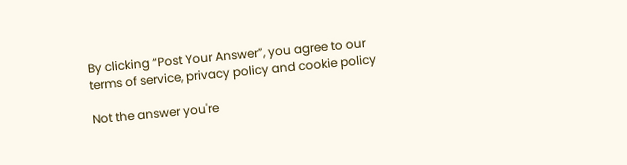By clicking “Post Your Answer”, you agree to our terms of service, privacy policy and cookie policy

Not the answer you're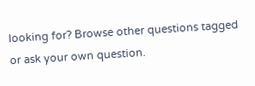looking for? Browse other questions tagged or ask your own question.